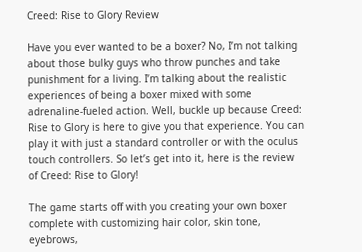Creed: Rise to Glory Review

Have you ever wanted to be a boxer? No, I’m not talking about those bulky guys who throw punches and take punishment for a living. I’m talking about the realistic experiences of being a boxer mixed with some adrenaline-fueled action. Well, buckle up because Creed: Rise to Glory is here to give you that experience. You can play it with just a standard controller or with the oculus touch controllers. So let’s get into it, here is the review of Creed: Rise to Glory!

The game starts off with you creating your own boxer complete with customizing hair color, skin tone, eyebrows,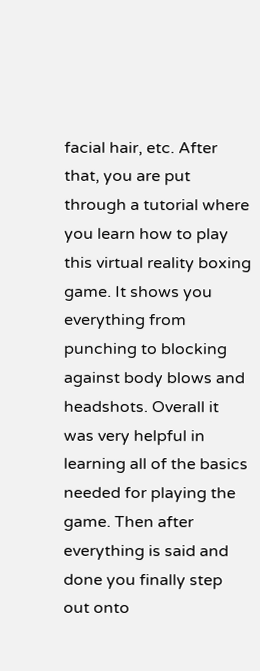facial hair, etc. After that, you are put through a tutorial where you learn how to play this virtual reality boxing game. It shows you everything from punching to blocking against body blows and headshots. Overall it was very helpful in learning all of the basics needed for playing the game. Then after everything is said and done you finally step out onto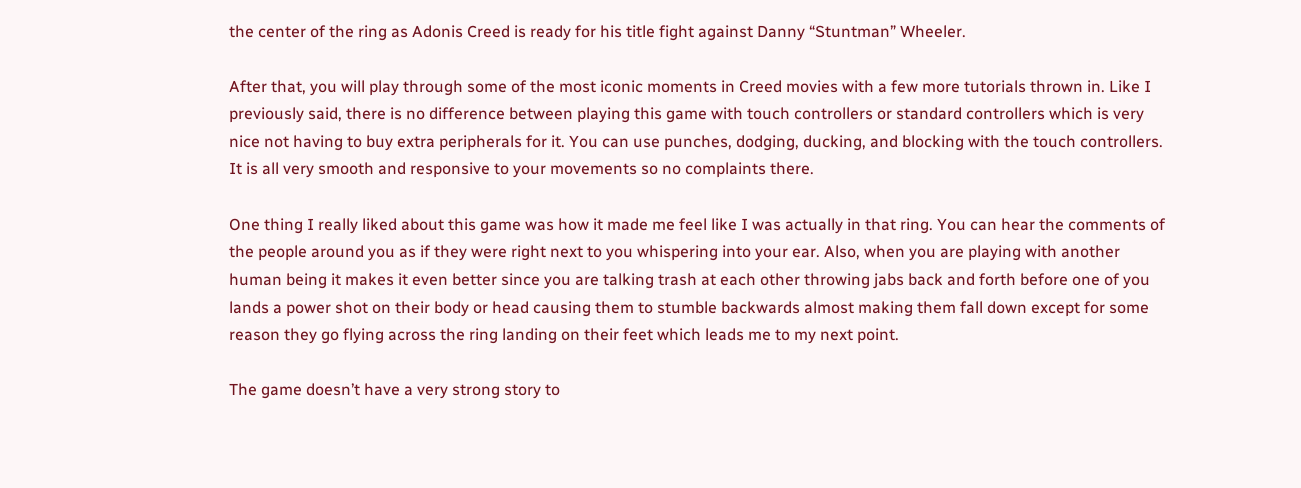the center of the ring as Adonis Creed is ready for his title fight against Danny “Stuntman” Wheeler.

After that, you will play through some of the most iconic moments in Creed movies with a few more tutorials thrown in. Like I previously said, there is no difference between playing this game with touch controllers or standard controllers which is very nice not having to buy extra peripherals for it. You can use punches, dodging, ducking, and blocking with the touch controllers. It is all very smooth and responsive to your movements so no complaints there.

One thing I really liked about this game was how it made me feel like I was actually in that ring. You can hear the comments of the people around you as if they were right next to you whispering into your ear. Also, when you are playing with another human being it makes it even better since you are talking trash at each other throwing jabs back and forth before one of you lands a power shot on their body or head causing them to stumble backwards almost making them fall down except for some reason they go flying across the ring landing on their feet which leads me to my next point.

The game doesn’t have a very strong story to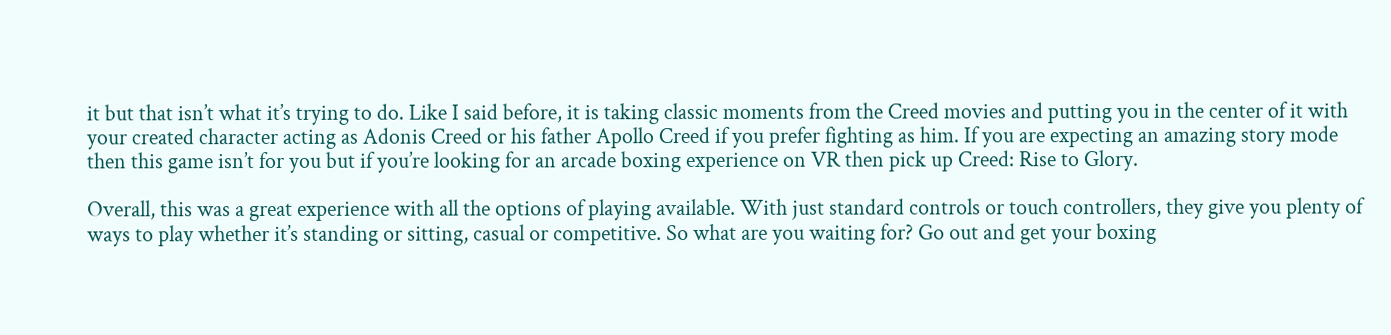it but that isn’t what it’s trying to do. Like I said before, it is taking classic moments from the Creed movies and putting you in the center of it with your created character acting as Adonis Creed or his father Apollo Creed if you prefer fighting as him. If you are expecting an amazing story mode then this game isn’t for you but if you’re looking for an arcade boxing experience on VR then pick up Creed: Rise to Glory.

Overall, this was a great experience with all the options of playing available. With just standard controls or touch controllers, they give you plenty of ways to play whether it’s standing or sitting, casual or competitive. So what are you waiting for? Go out and get your boxing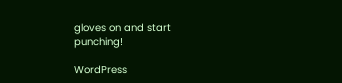gloves on and start punching!

WordPress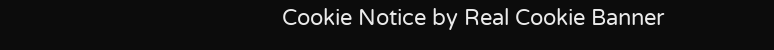Cookie Notice by Real Cookie Banner